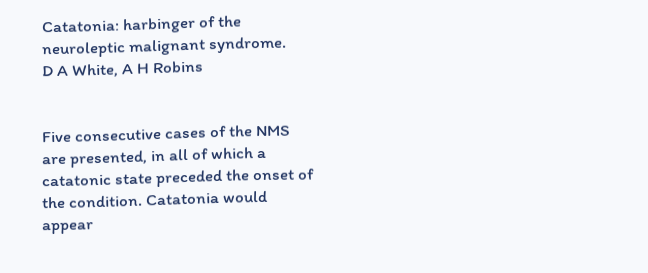Catatonia: harbinger of the neuroleptic malignant syndrome.
D A White, A H Robins


Five consecutive cases of the NMS are presented, in all of which a catatonic state preceded the onset of the condition. Catatonia would appear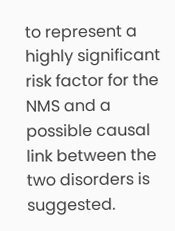to represent a highly significant risk factor for the NMS and a possible causal link between the two disorders is suggested.